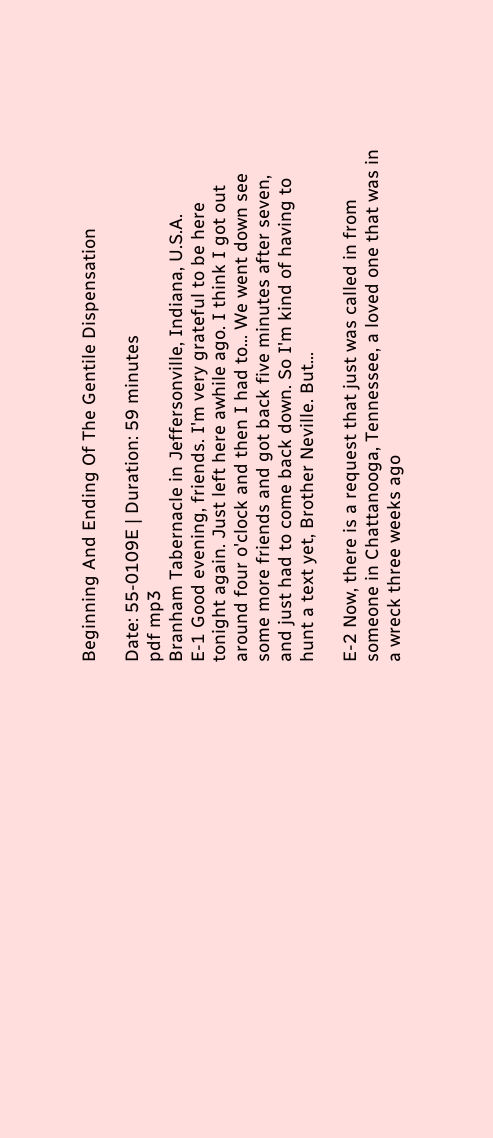Beginning And Ending Of The Gentile Dispensation

Date: 55-0109E | Duration: 59 minutes
pdf mp3
Branham Tabernacle in Jeffersonville, Indiana, U.S.A.
E-1 Good evening, friends. I'm very grateful to be here tonight again. Just left here awhile ago. I think I got out around four o'clock and then I had to... We went down see some more friends and got back five minutes after seven, and just had to come back down. So I'm kind of having to hunt a text yet, Brother Neville. But...

E-2 Now, there is a request that just was called in from someone in Chattanooga, Tennessee, a loved one that was in a wreck three weeks ago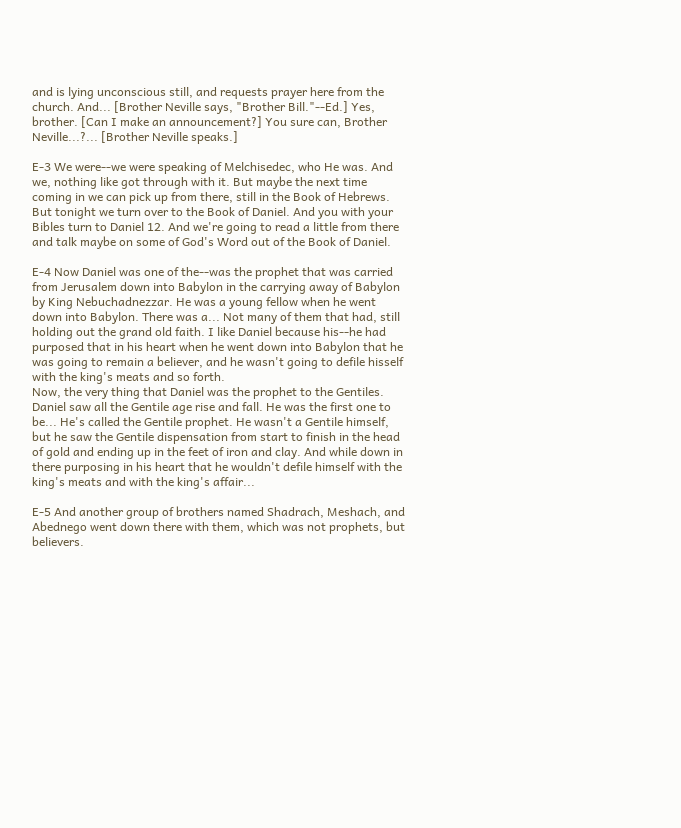and is lying unconscious still, and requests prayer here from the church. And... [Brother Neville says, "Brother Bill."--Ed.] Yes, brother. [Can I make an announcement?] You sure can, Brother Neville...?... [Brother Neville speaks.]

E-3 We were--we were speaking of Melchisedec, who He was. And we, nothing like got through with it. But maybe the next time coming in we can pick up from there, still in the Book of Hebrews. But tonight we turn over to the Book of Daniel. And you with your Bibles turn to Daniel 12. And we're going to read a little from there and talk maybe on some of God's Word out of the Book of Daniel.

E-4 Now Daniel was one of the--was the prophet that was carried from Jerusalem down into Babylon in the carrying away of Babylon by King Nebuchadnezzar. He was a young fellow when he went down into Babylon. There was a... Not many of them that had, still holding out the grand old faith. I like Daniel because his--he had purposed that in his heart when he went down into Babylon that he was going to remain a believer, and he wasn't going to defile hisself with the king's meats and so forth.
Now, the very thing that Daniel was the prophet to the Gentiles. Daniel saw all the Gentile age rise and fall. He was the first one to be... He's called the Gentile prophet. He wasn't a Gentile himself, but he saw the Gentile dispensation from start to finish in the head of gold and ending up in the feet of iron and clay. And while down in there purposing in his heart that he wouldn't defile himself with the king's meats and with the king's affair...

E-5 And another group of brothers named Shadrach, Meshach, and Abednego went down there with them, which was not prophets, but believers.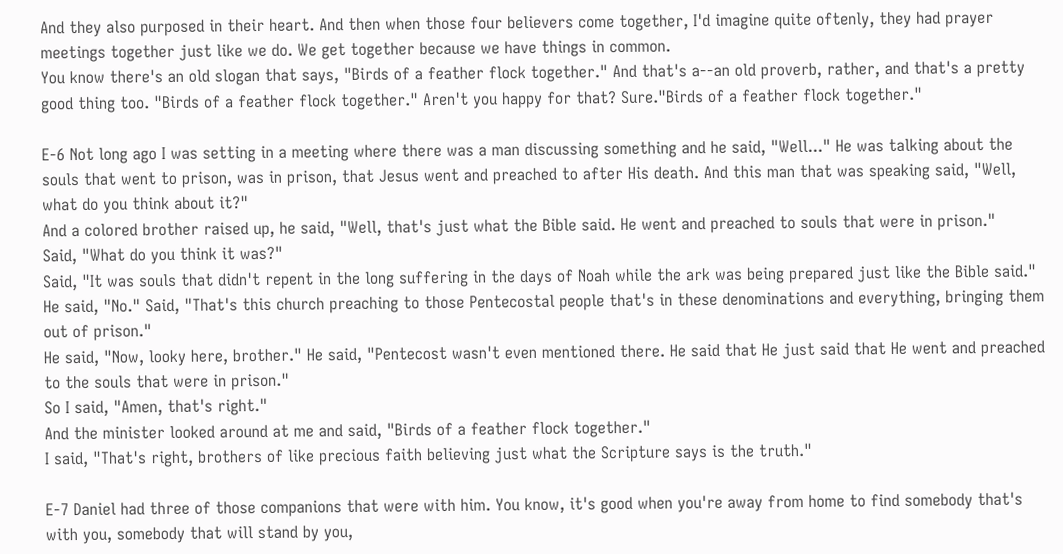And they also purposed in their heart. And then when those four believers come together, I'd imagine quite oftenly, they had prayer meetings together just like we do. We get together because we have things in common.
You know there's an old slogan that says, "Birds of a feather flock together." And that's a--an old proverb, rather, and that's a pretty good thing too. "Birds of a feather flock together." Aren't you happy for that? Sure."Birds of a feather flock together."

E-6 Not long ago I was setting in a meeting where there was a man discussing something and he said, "Well..." He was talking about the souls that went to prison, was in prison, that Jesus went and preached to after His death. And this man that was speaking said, "Well, what do you think about it?"
And a colored brother raised up, he said, "Well, that's just what the Bible said. He went and preached to souls that were in prison."
Said, "What do you think it was?"
Said, "It was souls that didn't repent in the long suffering in the days of Noah while the ark was being prepared just like the Bible said."
He said, "No." Said, "That's this church preaching to those Pentecostal people that's in these denominations and everything, bringing them out of prison."
He said, "Now, looky here, brother." He said, "Pentecost wasn't even mentioned there. He said that He just said that He went and preached to the souls that were in prison."
So I said, "Amen, that's right."
And the minister looked around at me and said, "Birds of a feather flock together."
I said, "That's right, brothers of like precious faith believing just what the Scripture says is the truth."

E-7 Daniel had three of those companions that were with him. You know, it's good when you're away from home to find somebody that's with you, somebody that will stand by you,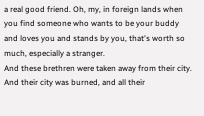a real good friend. Oh, my, in foreign lands when you find someone who wants to be your buddy and loves you and stands by you, that's worth so much, especially a stranger.
And these brethren were taken away from their city. And their city was burned, and all their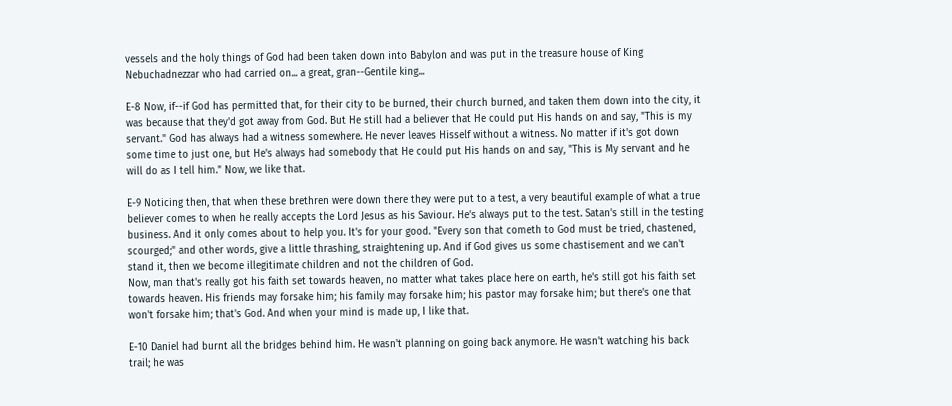vessels and the holy things of God had been taken down into Babylon and was put in the treasure house of King Nebuchadnezzar who had carried on... a great, gran--Gentile king...

E-8 Now, if--if God has permitted that, for their city to be burned, their church burned, and taken them down into the city, it was because that they'd got away from God. But He still had a believer that He could put His hands on and say, "This is my servant." God has always had a witness somewhere. He never leaves Hisself without a witness. No matter if it's got down some time to just one, but He's always had somebody that He could put His hands on and say, "This is My servant and he will do as I tell him." Now, we like that.

E-9 Noticing then, that when these brethren were down there they were put to a test, a very beautiful example of what a true believer comes to when he really accepts the Lord Jesus as his Saviour. He's always put to the test. Satan's still in the testing business. And it only comes about to help you. It's for your good. "Every son that cometh to God must be tried, chastened, scourged;" and other words, give a little thrashing, straightening up. And if God gives us some chastisement and we can't stand it, then we become illegitimate children and not the children of God.
Now, man that's really got his faith set towards heaven, no matter what takes place here on earth, he's still got his faith set towards heaven. His friends may forsake him; his family may forsake him; his pastor may forsake him; but there's one that won't forsake him; that's God. And when your mind is made up, I like that.

E-10 Daniel had burnt all the bridges behind him. He wasn't planning on going back anymore. He wasn't watching his back trail; he was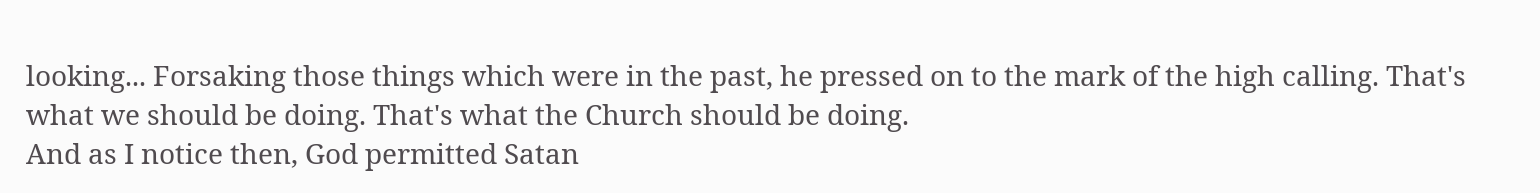looking... Forsaking those things which were in the past, he pressed on to the mark of the high calling. That's what we should be doing. That's what the Church should be doing.
And as I notice then, God permitted Satan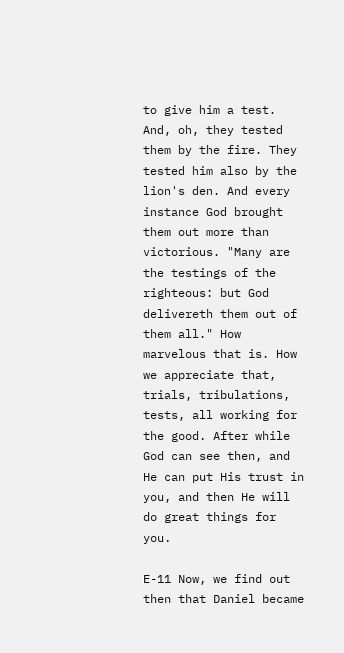to give him a test. And, oh, they tested them by the fire. They tested him also by the lion's den. And every instance God brought them out more than victorious. "Many are the testings of the righteous: but God delivereth them out of them all." How marvelous that is. How we appreciate that, trials, tribulations, tests, all working for the good. After while God can see then, and He can put His trust in you, and then He will do great things for you.

E-11 Now, we find out then that Daniel became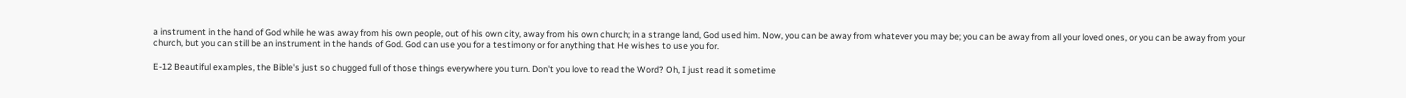a instrument in the hand of God while he was away from his own people, out of his own city, away from his own church; in a strange land, God used him. Now, you can be away from whatever you may be; you can be away from all your loved ones, or you can be away from your church, but you can still be an instrument in the hands of God. God can use you for a testimony or for anything that He wishes to use you for.

E-12 Beautiful examples, the Bible's just so chugged full of those things everywhere you turn. Don't you love to read the Word? Oh, I just read it sometime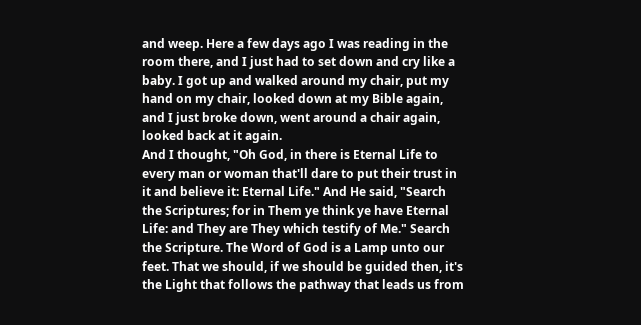and weep. Here a few days ago I was reading in the room there, and I just had to set down and cry like a baby. I got up and walked around my chair, put my hand on my chair, looked down at my Bible again, and I just broke down, went around a chair again, looked back at it again.
And I thought, "Oh God, in there is Eternal Life to every man or woman that'll dare to put their trust in it and believe it: Eternal Life." And He said, "Search the Scriptures; for in Them ye think ye have Eternal Life: and They are They which testify of Me." Search the Scripture. The Word of God is a Lamp unto our feet. That we should, if we should be guided then, it's the Light that follows the pathway that leads us from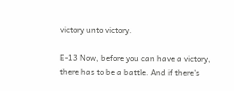victory unto victory.

E-13 Now, before you can have a victory, there has to be a battle. And if there's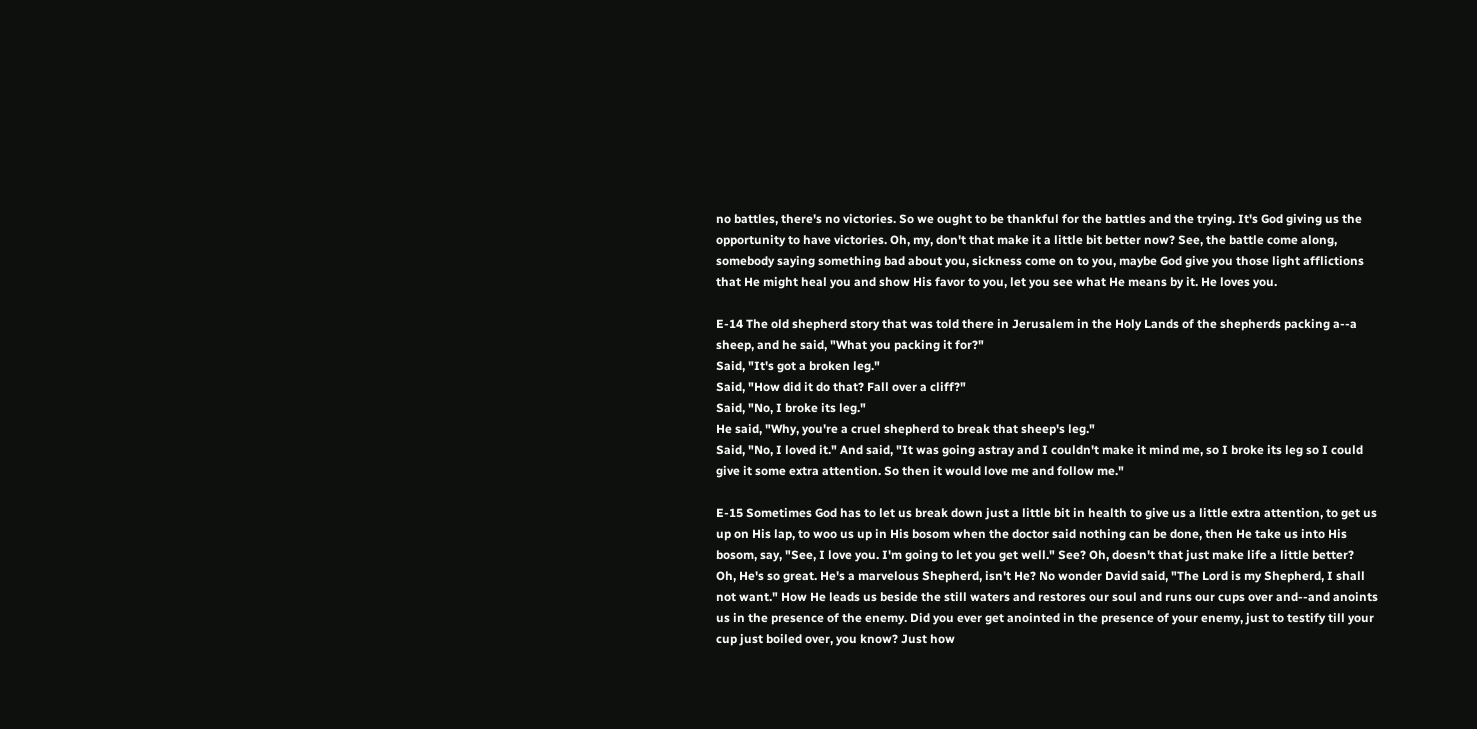no battles, there's no victories. So we ought to be thankful for the battles and the trying. It's God giving us the opportunity to have victories. Oh, my, don't that make it a little bit better now? See, the battle come along, somebody saying something bad about you, sickness come on to you, maybe God give you those light afflictions that He might heal you and show His favor to you, let you see what He means by it. He loves you.

E-14 The old shepherd story that was told there in Jerusalem in the Holy Lands of the shepherds packing a--a sheep, and he said, "What you packing it for?"
Said, "It's got a broken leg."
Said, "How did it do that? Fall over a cliff?"
Said, "No, I broke its leg."
He said, "Why, you're a cruel shepherd to break that sheep's leg."
Said, "No, I loved it." And said, "It was going astray and I couldn't make it mind me, so I broke its leg so I could give it some extra attention. So then it would love me and follow me."

E-15 Sometimes God has to let us break down just a little bit in health to give us a little extra attention, to get us up on His lap, to woo us up in His bosom when the doctor said nothing can be done, then He take us into His bosom, say, "See, I love you. I'm going to let you get well." See? Oh, doesn't that just make life a little better?
Oh, He's so great. He's a marvelous Shepherd, isn't He? No wonder David said, "The Lord is my Shepherd, I shall not want." How He leads us beside the still waters and restores our soul and runs our cups over and--and anoints us in the presence of the enemy. Did you ever get anointed in the presence of your enemy, just to testify till your cup just boiled over, you know? Just how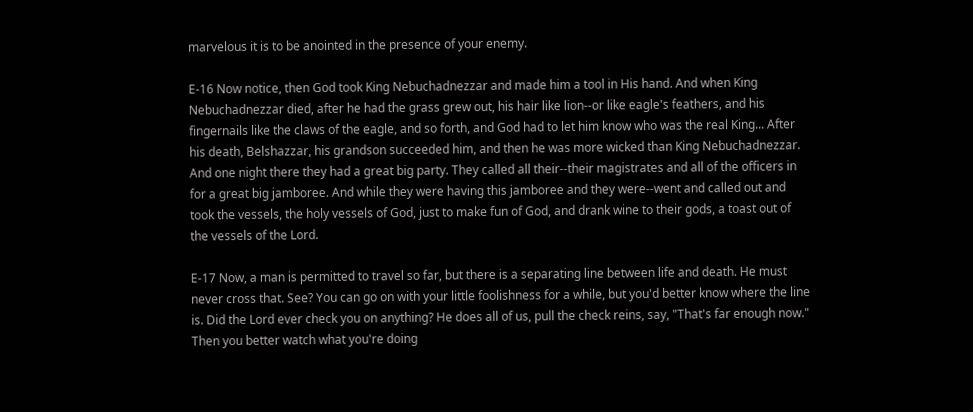marvelous it is to be anointed in the presence of your enemy.

E-16 Now notice, then God took King Nebuchadnezzar and made him a tool in His hand. And when King Nebuchadnezzar died, after he had the grass grew out, his hair like lion--or like eagle's feathers, and his fingernails like the claws of the eagle, and so forth, and God had to let him know who was the real King... After his death, Belshazzar, his grandson succeeded him, and then he was more wicked than King Nebuchadnezzar.
And one night there they had a great big party. They called all their--their magistrates and all of the officers in for a great big jamboree. And while they were having this jamboree and they were--went and called out and took the vessels, the holy vessels of God, just to make fun of God, and drank wine to their gods, a toast out of the vessels of the Lord.

E-17 Now, a man is permitted to travel so far, but there is a separating line between life and death. He must never cross that. See? You can go on with your little foolishness for a while, but you'd better know where the line is. Did the Lord ever check you on anything? He does all of us, pull the check reins, say, "That's far enough now." Then you better watch what you're doing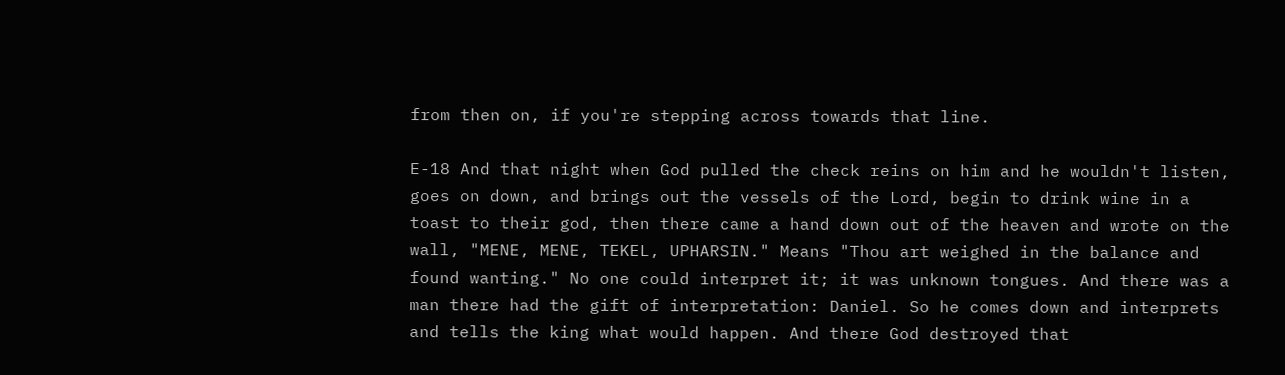from then on, if you're stepping across towards that line.

E-18 And that night when God pulled the check reins on him and he wouldn't listen, goes on down, and brings out the vessels of the Lord, begin to drink wine in a toast to their god, then there came a hand down out of the heaven and wrote on the wall, "MENE, MENE, TEKEL, UPHARSIN." Means "Thou art weighed in the balance and found wanting." No one could interpret it; it was unknown tongues. And there was a man there had the gift of interpretation: Daniel. So he comes down and interprets and tells the king what would happen. And there God destroyed that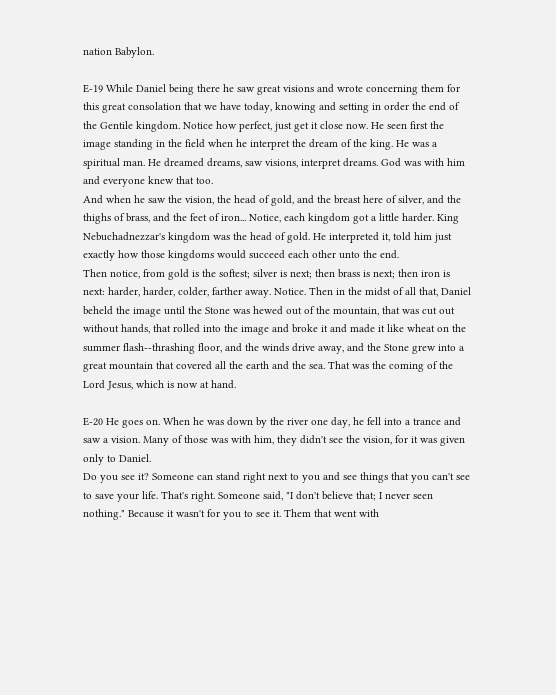nation Babylon.

E-19 While Daniel being there he saw great visions and wrote concerning them for this great consolation that we have today, knowing and setting in order the end of the Gentile kingdom. Notice how perfect, just get it close now. He seen first the image standing in the field when he interpret the dream of the king. He was a spiritual man. He dreamed dreams, saw visions, interpret dreams. God was with him and everyone knew that too.
And when he saw the vision, the head of gold, and the breast here of silver, and the thighs of brass, and the feet of iron... Notice, each kingdom got a little harder. King Nebuchadnezzar's kingdom was the head of gold. He interpreted it, told him just exactly how those kingdoms would succeed each other unto the end.
Then notice, from gold is the softest; silver is next; then brass is next; then iron is next: harder, harder, colder, farther away. Notice. Then in the midst of all that, Daniel beheld the image until the Stone was hewed out of the mountain, that was cut out without hands, that rolled into the image and broke it and made it like wheat on the summer flash--thrashing floor, and the winds drive away, and the Stone grew into a great mountain that covered all the earth and the sea. That was the coming of the Lord Jesus, which is now at hand.

E-20 He goes on. When he was down by the river one day, he fell into a trance and saw a vision. Many of those was with him, they didn't see the vision, for it was given only to Daniel.
Do you see it? Someone can stand right next to you and see things that you can't see to save your life. That's right. Someone said, "I don't believe that; I never seen nothing." Because it wasn't for you to see it. Them that went with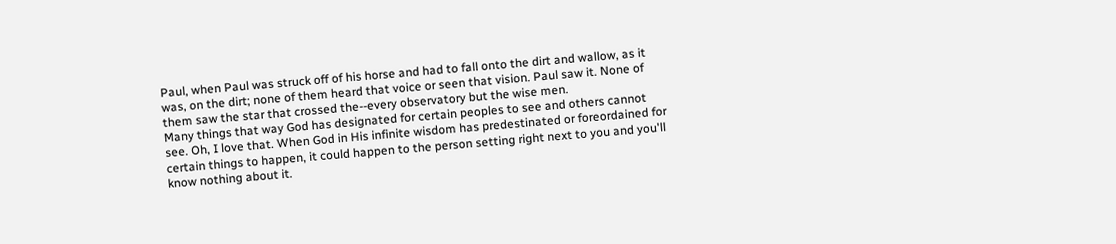Paul, when Paul was struck off of his horse and had to fall onto the dirt and wallow, as it was, on the dirt; none of them heard that voice or seen that vision. Paul saw it. None of them saw the star that crossed the--every observatory but the wise men.
Many things that way God has designated for certain peoples to see and others cannot see. Oh, I love that. When God in His infinite wisdom has predestinated or foreordained for certain things to happen, it could happen to the person setting right next to you and you'll know nothing about it.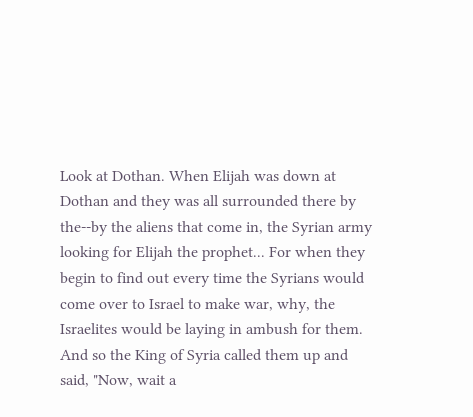Look at Dothan. When Elijah was down at Dothan and they was all surrounded there by the--by the aliens that come in, the Syrian army looking for Elijah the prophet... For when they begin to find out every time the Syrians would come over to Israel to make war, why, the Israelites would be laying in ambush for them. And so the King of Syria called them up and said, "Now, wait a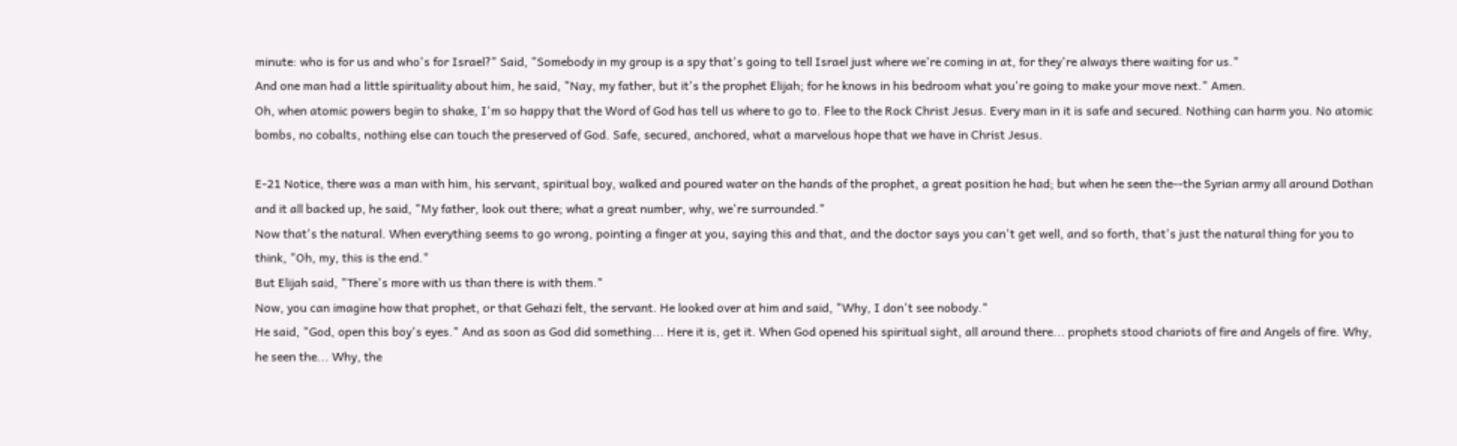minute: who is for us and who's for Israel?" Said, "Somebody in my group is a spy that's going to tell Israel just where we're coming in at, for they're always there waiting for us."
And one man had a little spirituality about him, he said, "Nay, my father, but it's the prophet Elijah; for he knows in his bedroom what you're going to make your move next." Amen.
Oh, when atomic powers begin to shake, I'm so happy that the Word of God has tell us where to go to. Flee to the Rock Christ Jesus. Every man in it is safe and secured. Nothing can harm you. No atomic bombs, no cobalts, nothing else can touch the preserved of God. Safe, secured, anchored, what a marvelous hope that we have in Christ Jesus.

E-21 Notice, there was a man with him, his servant, spiritual boy, walked and poured water on the hands of the prophet, a great position he had; but when he seen the--the Syrian army all around Dothan and it all backed up, he said, "My father, look out there; what a great number, why, we're surrounded."
Now that's the natural. When everything seems to go wrong, pointing a finger at you, saying this and that, and the doctor says you can't get well, and so forth, that's just the natural thing for you to think, "Oh, my, this is the end."
But Elijah said, "There's more with us than there is with them."
Now, you can imagine how that prophet, or that Gehazi felt, the servant. He looked over at him and said, "Why, I don't see nobody."
He said, "God, open this boy's eyes." And as soon as God did something... Here it is, get it. When God opened his spiritual sight, all around there... prophets stood chariots of fire and Angels of fire. Why, he seen the... Why, the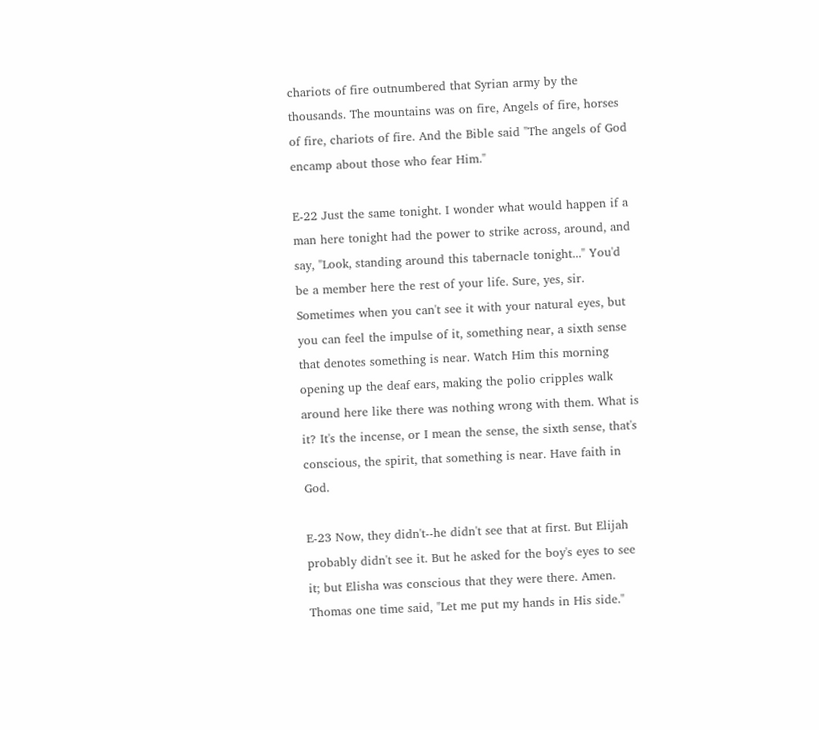chariots of fire outnumbered that Syrian army by the thousands. The mountains was on fire, Angels of fire, horses of fire, chariots of fire. And the Bible said "The angels of God encamp about those who fear Him."

E-22 Just the same tonight. I wonder what would happen if a man here tonight had the power to strike across, around, and say, "Look, standing around this tabernacle tonight..." You'd be a member here the rest of your life. Sure, yes, sir. Sometimes when you can't see it with your natural eyes, but you can feel the impulse of it, something near, a sixth sense that denotes something is near. Watch Him this morning opening up the deaf ears, making the polio cripples walk around here like there was nothing wrong with them. What is it? It's the incense, or I mean the sense, the sixth sense, that's conscious, the spirit, that something is near. Have faith in God.

E-23 Now, they didn't--he didn't see that at first. But Elijah probably didn't see it. But he asked for the boy's eyes to see it; but Elisha was conscious that they were there. Amen.
Thomas one time said, "Let me put my hands in His side."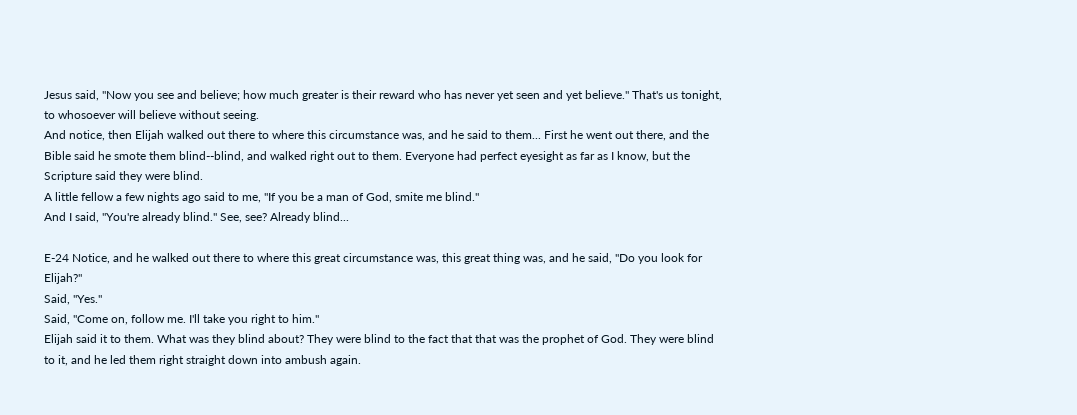Jesus said, "Now you see and believe; how much greater is their reward who has never yet seen and yet believe." That's us tonight, to whosoever will believe without seeing.
And notice, then Elijah walked out there to where this circumstance was, and he said to them... First he went out there, and the Bible said he smote them blind--blind, and walked right out to them. Everyone had perfect eyesight as far as I know, but the Scripture said they were blind.
A little fellow a few nights ago said to me, "If you be a man of God, smite me blind."
And I said, "You're already blind." See, see? Already blind...

E-24 Notice, and he walked out there to where this great circumstance was, this great thing was, and he said, "Do you look for Elijah?"
Said, "Yes."
Said, "Come on, follow me. I'll take you right to him."
Elijah said it to them. What was they blind about? They were blind to the fact that that was the prophet of God. They were blind to it, and he led them right straight down into ambush again.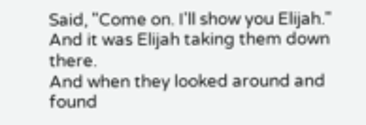Said, "Come on. I'll show you Elijah." And it was Elijah taking them down there.
And when they looked around and found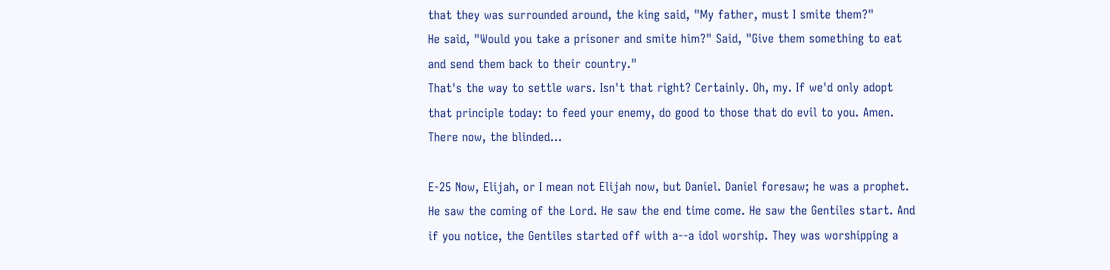that they was surrounded around, the king said, "My father, must I smite them?"
He said, "Would you take a prisoner and smite him?" Said, "Give them something to eat and send them back to their country."
That's the way to settle wars. Isn't that right? Certainly. Oh, my. If we'd only adopt that principle today: to feed your enemy, do good to those that do evil to you. Amen. There now, the blinded...

E-25 Now, Elijah, or I mean not Elijah now, but Daniel. Daniel foresaw; he was a prophet. He saw the coming of the Lord. He saw the end time come. He saw the Gentiles start. And if you notice, the Gentiles started off with a--a idol worship. They was worshipping a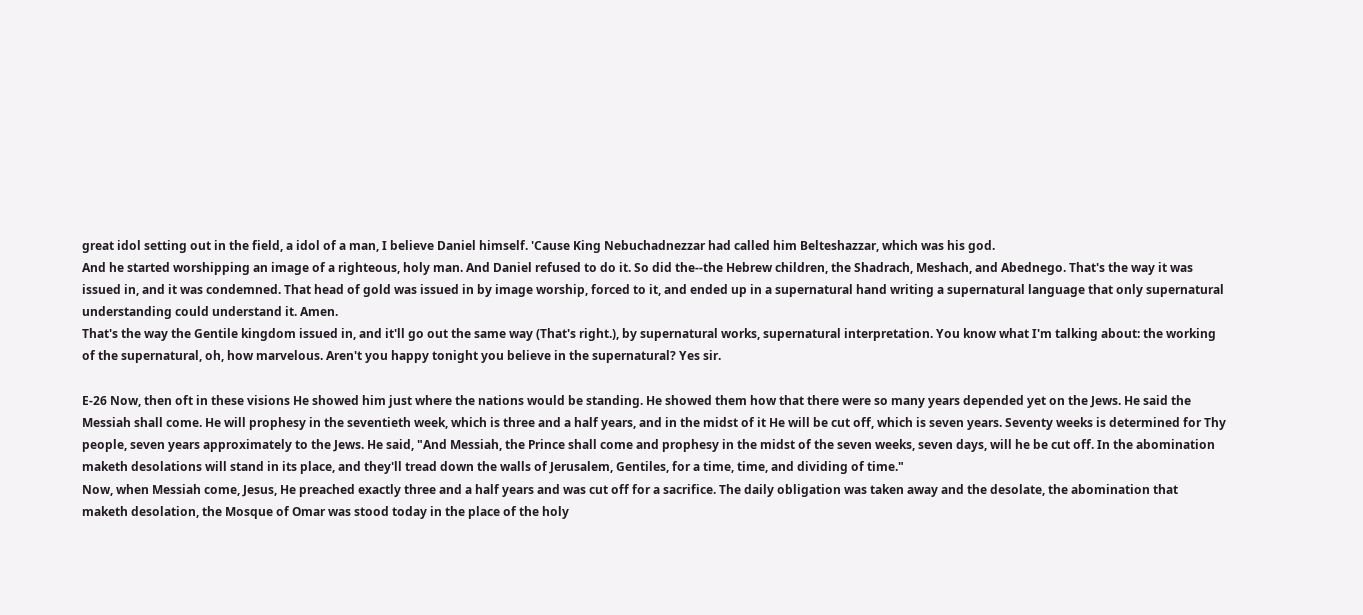great idol setting out in the field, a idol of a man, I believe Daniel himself. 'Cause King Nebuchadnezzar had called him Belteshazzar, which was his god.
And he started worshipping an image of a righteous, holy man. And Daniel refused to do it. So did the--the Hebrew children, the Shadrach, Meshach, and Abednego. That's the way it was issued in, and it was condemned. That head of gold was issued in by image worship, forced to it, and ended up in a supernatural hand writing a supernatural language that only supernatural understanding could understand it. Amen.
That's the way the Gentile kingdom issued in, and it'll go out the same way (That's right.), by supernatural works, supernatural interpretation. You know what I'm talking about: the working of the supernatural, oh, how marvelous. Aren't you happy tonight you believe in the supernatural? Yes sir.

E-26 Now, then oft in these visions He showed him just where the nations would be standing. He showed them how that there were so many years depended yet on the Jews. He said the Messiah shall come. He will prophesy in the seventieth week, which is three and a half years, and in the midst of it He will be cut off, which is seven years. Seventy weeks is determined for Thy people, seven years approximately to the Jews. He said, "And Messiah, the Prince shall come and prophesy in the midst of the seven weeks, seven days, will he be cut off. In the abomination maketh desolations will stand in its place, and they'll tread down the walls of Jerusalem, Gentiles, for a time, time, and dividing of time."
Now, when Messiah come, Jesus, He preached exactly three and a half years and was cut off for a sacrifice. The daily obligation was taken away and the desolate, the abomination that maketh desolation, the Mosque of Omar was stood today in the place of the holy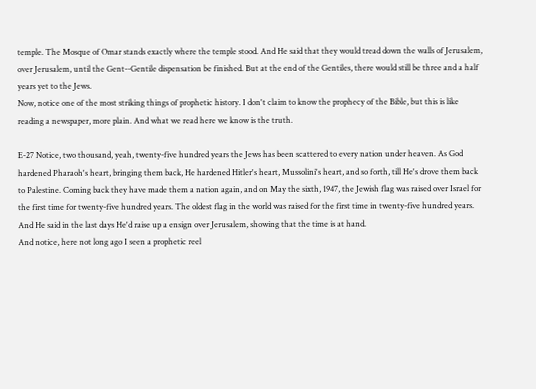temple. The Mosque of Omar stands exactly where the temple stood. And He said that they would tread down the walls of Jerusalem, over Jerusalem, until the Gent--Gentile dispensation be finished. But at the end of the Gentiles, there would still be three and a half years yet to the Jews.
Now, notice one of the most striking things of prophetic history. I don't claim to know the prophecy of the Bible, but this is like reading a newspaper, more plain. And what we read here we know is the truth.

E-27 Notice, two thousand, yeah, twenty-five hundred years the Jews has been scattered to every nation under heaven. As God hardened Pharaoh's heart, bringing them back, He hardened Hitler's heart, Mussolini's heart, and so forth, till He's drove them back to Palestine. Coming back they have made them a nation again, and on May the sixth, 1947, the Jewish flag was raised over Israel for the first time for twenty-five hundred years. The oldest flag in the world was raised for the first time in twenty-five hundred years. And He said in the last days He'd raise up a ensign over Jerusalem, showing that the time is at hand.
And notice, here not long ago I seen a prophetic reel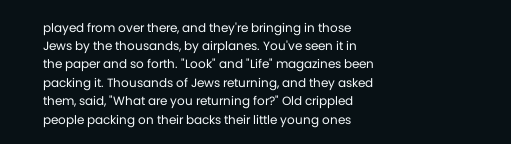played from over there, and they're bringing in those Jews by the thousands, by airplanes. You've seen it in the paper and so forth. "Look" and "Life" magazines been packing it. Thousands of Jews returning, and they asked them, said, "What are you returning for?" Old crippled people packing on their backs their little young ones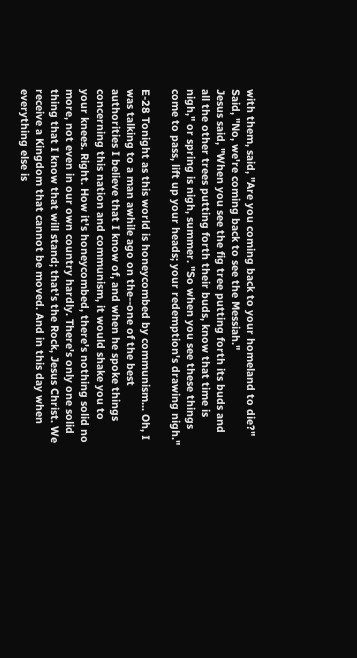with them, said, "Are you coming back to your homeland to die?"
Said, "No, we're coming back to see the Messiah."
Jesus said, "When you see the fig tree putting forth its buds and all the other trees putting forth their buds, know that time is nigh," or spring is nigh, summer. "So when you see these things come to pass, lift up your heads; your redemption's drawing nigh."

E-28 Tonight as this world is honeycombed by communism... Oh, I was talking to a man awhile ago on the--one of the best authorities I believe that I know of, and when he spoke things concerning this nation and communism, it would shake you to your knees. Right. How it's honeycombed, there's nothing solid no more, not even in our own country hardly. There's only one solid thing that I know that will stand; that's the Rock, Jesus Christ. We receive a Kingdom that cannot be moved. And in this day when everything else is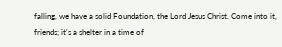falling, we have a solid Foundation, the Lord Jesus Christ. Come into it, friends; it's a shelter in a time of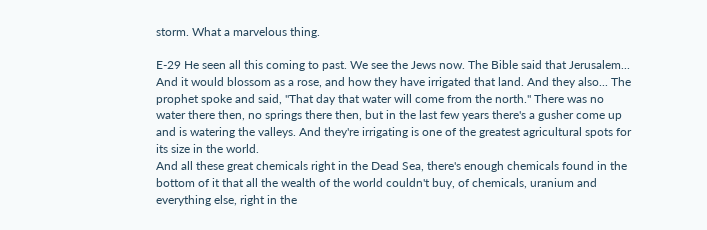storm. What a marvelous thing.

E-29 He seen all this coming to past. We see the Jews now. The Bible said that Jerusalem... And it would blossom as a rose, and how they have irrigated that land. And they also... The prophet spoke and said, "That day that water will come from the north." There was no water there then, no springs there then, but in the last few years there's a gusher come up and is watering the valleys. And they're irrigating is one of the greatest agricultural spots for its size in the world.
And all these great chemicals right in the Dead Sea, there's enough chemicals found in the bottom of it that all the wealth of the world couldn't buy, of chemicals, uranium and everything else, right in the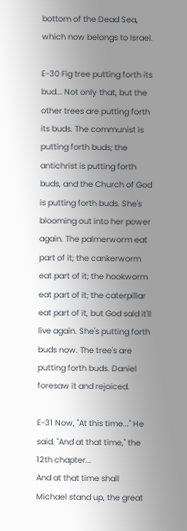bottom of the Dead Sea, which now belongs to Israel.

E-30 Fig tree putting forth its bud... Not only that, but the other trees are putting forth its buds. The communist is putting forth buds; the antichrist is putting forth buds, and the Church of God is putting forth buds. She's blooming out into her power again. The palmerworm eat part of it; the cankerworm eat part of it; the hookworm eat part of it; the caterpillar eat part of it, but God said it'll live again. She's putting forth buds now. The tree's are putting forth buds. Daniel foresaw it and rejoiced.

E-31 Now, "At this time..." He said. "And at that time," the 12th chapter...
And at that time shall Michael stand up, the great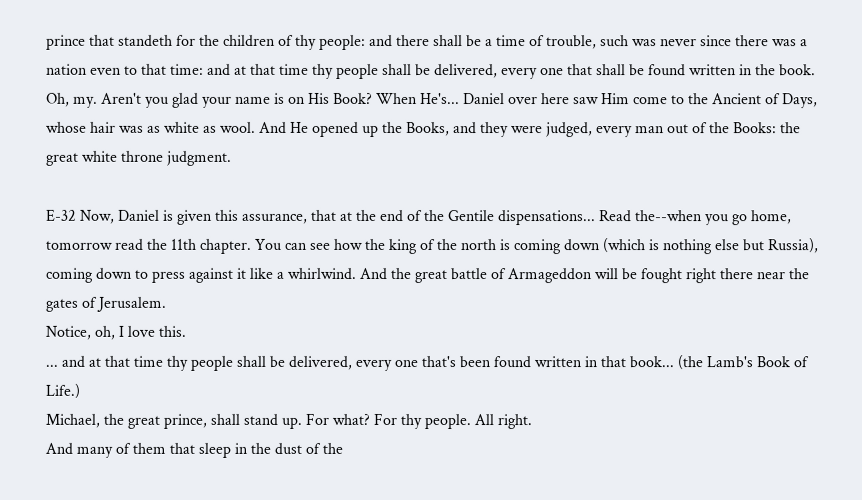prince that standeth for the children of thy people: and there shall be a time of trouble, such was never since there was a nation even to that time: and at that time thy people shall be delivered, every one that shall be found written in the book.
Oh, my. Aren't you glad your name is on His Book? When He's... Daniel over here saw Him come to the Ancient of Days, whose hair was as white as wool. And He opened up the Books, and they were judged, every man out of the Books: the great white throne judgment.

E-32 Now, Daniel is given this assurance, that at the end of the Gentile dispensations... Read the--when you go home, tomorrow read the 11th chapter. You can see how the king of the north is coming down (which is nothing else but Russia), coming down to press against it like a whirlwind. And the great battle of Armageddon will be fought right there near the gates of Jerusalem.
Notice, oh, I love this.
... and at that time thy people shall be delivered, every one that's been found written in that book... (the Lamb's Book of Life.)
Michael, the great prince, shall stand up. For what? For thy people. All right.
And many of them that sleep in the dust of the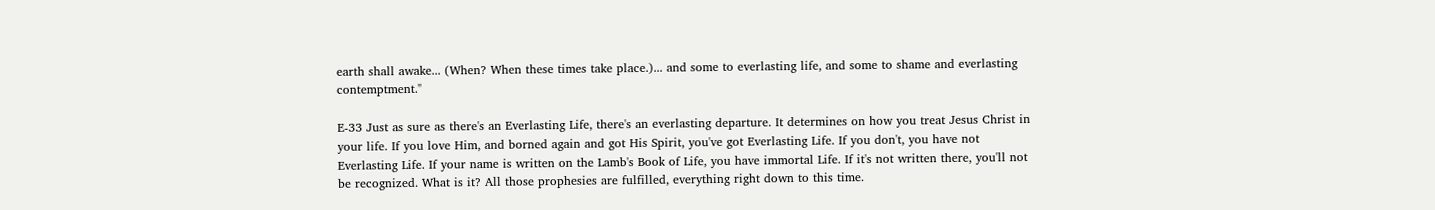earth shall awake... (When? When these times take place.)... and some to everlasting life, and some to shame and everlasting contemptment."

E-33 Just as sure as there's an Everlasting Life, there's an everlasting departure. It determines on how you treat Jesus Christ in your life. If you love Him, and borned again and got His Spirit, you've got Everlasting Life. If you don't, you have not Everlasting Life. If your name is written on the Lamb's Book of Life, you have immortal Life. If it's not written there, you'll not be recognized. What is it? All those prophesies are fulfilled, everything right down to this time.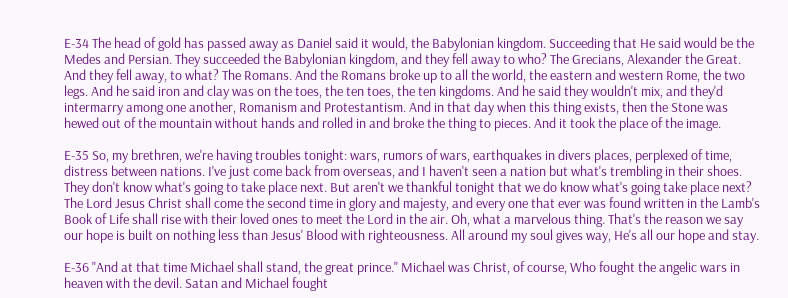E-34 The head of gold has passed away as Daniel said it would, the Babylonian kingdom. Succeeding that He said would be the Medes and Persian. They succeeded the Babylonian kingdom, and they fell away to who? The Grecians, Alexander the Great. And they fell away, to what? The Romans. And the Romans broke up to all the world, the eastern and western Rome, the two legs. And he said iron and clay was on the toes, the ten toes, the ten kingdoms. And he said they wouldn't mix, and they'd intermarry among one another, Romanism and Protestantism. And in that day when this thing exists, then the Stone was hewed out of the mountain without hands and rolled in and broke the thing to pieces. And it took the place of the image.

E-35 So, my brethren, we're having troubles tonight: wars, rumors of wars, earthquakes in divers places, perplexed of time, distress between nations. I've just come back from overseas, and I haven't seen a nation but what's trembling in their shoes. They don't know what's going to take place next. But aren't we thankful tonight that we do know what's going take place next? The Lord Jesus Christ shall come the second time in glory and majesty, and every one that ever was found written in the Lamb's Book of Life shall rise with their loved ones to meet the Lord in the air. Oh, what a marvelous thing. That's the reason we say our hope is built on nothing less than Jesus' Blood with righteousness. All around my soul gives way, He's all our hope and stay.

E-36 "And at that time Michael shall stand, the great prince." Michael was Christ, of course, Who fought the angelic wars in heaven with the devil. Satan and Michael fought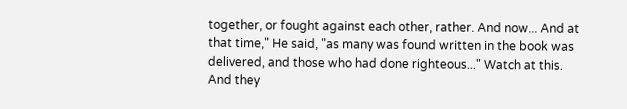together, or fought against each other, rather. And now... And at that time," He said, "as many was found written in the book was delivered, and those who had done righteous..." Watch at this.
And they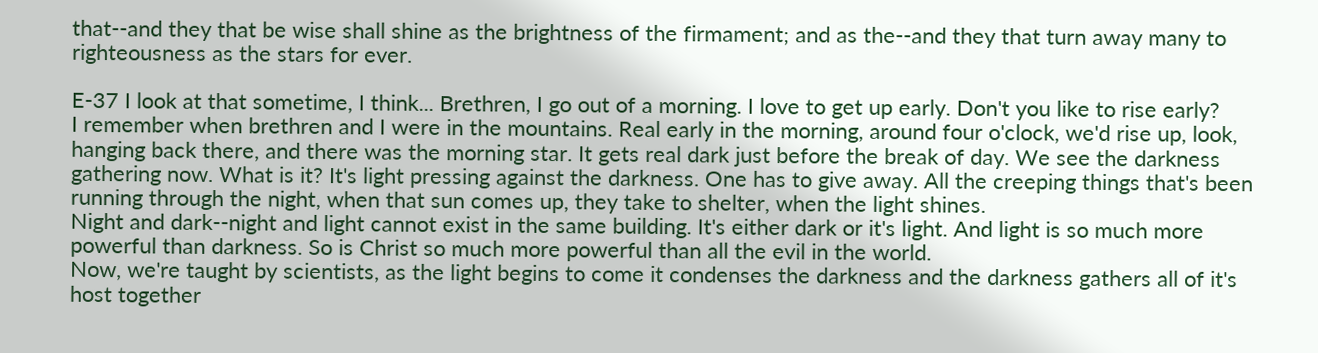that--and they that be wise shall shine as the brightness of the firmament; and as the--and they that turn away many to righteousness as the stars for ever.

E-37 I look at that sometime, I think... Brethren, I go out of a morning. I love to get up early. Don't you like to rise early?
I remember when brethren and I were in the mountains. Real early in the morning, around four o'clock, we'd rise up, look, hanging back there, and there was the morning star. It gets real dark just before the break of day. We see the darkness gathering now. What is it? It's light pressing against the darkness. One has to give away. All the creeping things that's been running through the night, when that sun comes up, they take to shelter, when the light shines.
Night and dark--night and light cannot exist in the same building. It's either dark or it's light. And light is so much more powerful than darkness. So is Christ so much more powerful than all the evil in the world.
Now, we're taught by scientists, as the light begins to come it condenses the darkness and the darkness gathers all of it's host together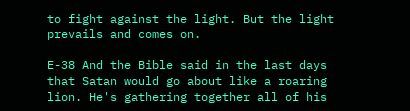to fight against the light. But the light prevails and comes on.

E-38 And the Bible said in the last days that Satan would go about like a roaring lion. He's gathering together all of his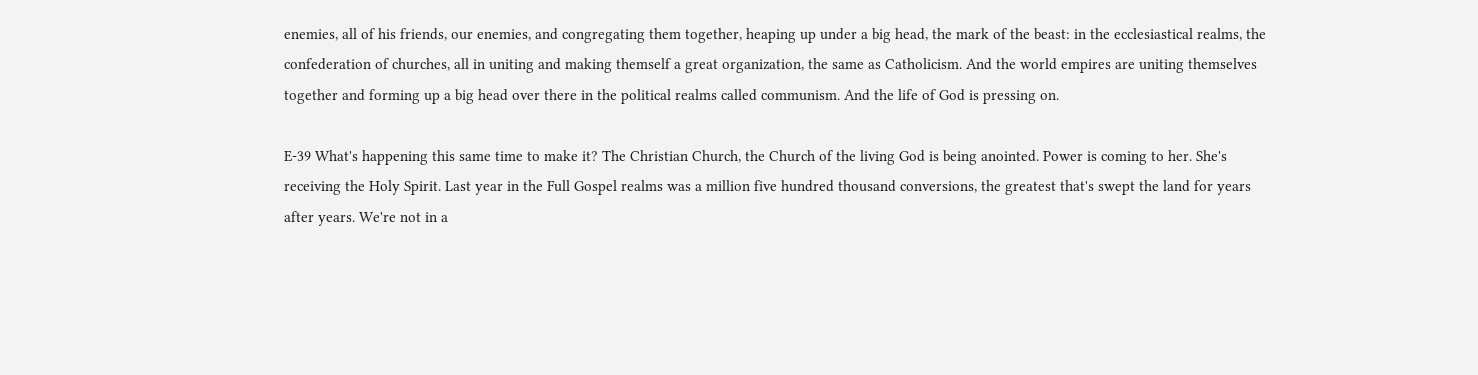enemies, all of his friends, our enemies, and congregating them together, heaping up under a big head, the mark of the beast: in the ecclesiastical realms, the confederation of churches, all in uniting and making themself a great organization, the same as Catholicism. And the world empires are uniting themselves together and forming up a big head over there in the political realms called communism. And the life of God is pressing on.

E-39 What's happening this same time to make it? The Christian Church, the Church of the living God is being anointed. Power is coming to her. She's receiving the Holy Spirit. Last year in the Full Gospel realms was a million five hundred thousand conversions, the greatest that's swept the land for years after years. We're not in a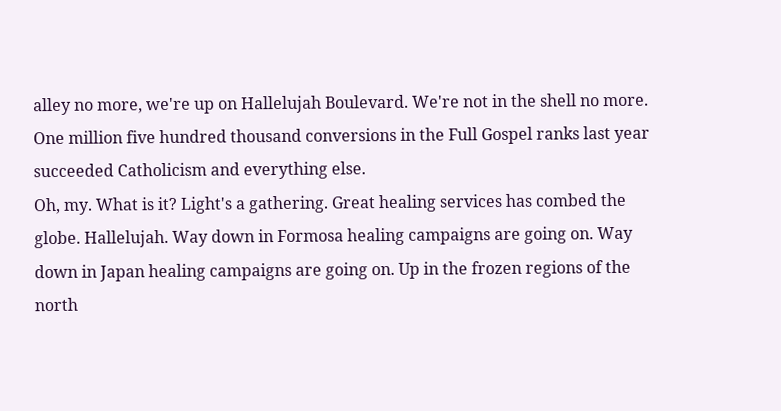alley no more, we're up on Hallelujah Boulevard. We're not in the shell no more. One million five hundred thousand conversions in the Full Gospel ranks last year succeeded Catholicism and everything else.
Oh, my. What is it? Light's a gathering. Great healing services has combed the globe. Hallelujah. Way down in Formosa healing campaigns are going on. Way down in Japan healing campaigns are going on. Up in the frozen regions of the north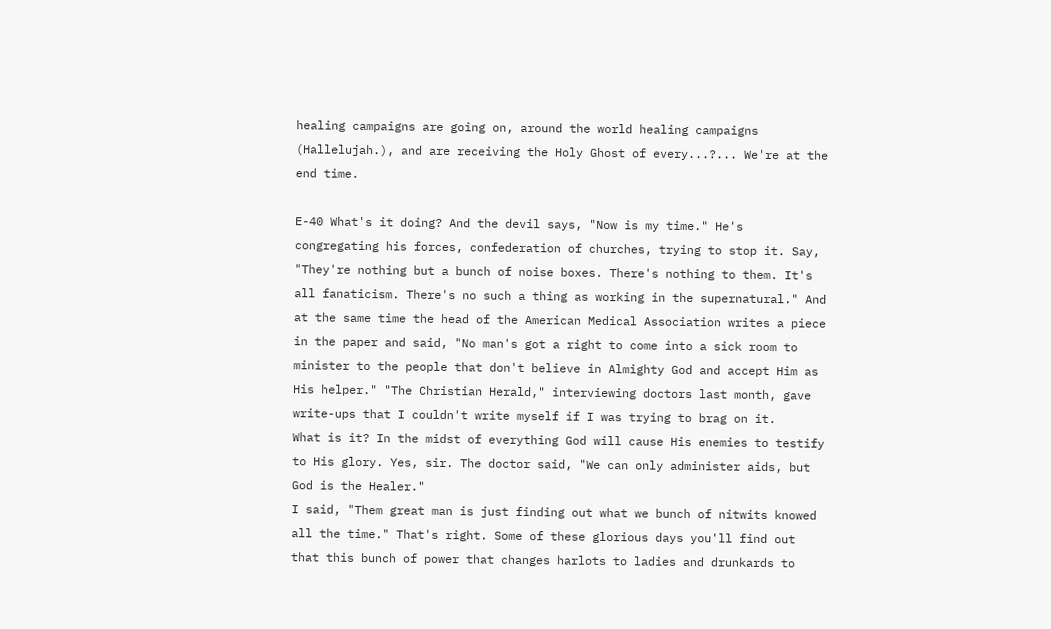healing campaigns are going on, around the world healing campaigns (Hallelujah.), and are receiving the Holy Ghost of every...?... We're at the end time.

E-40 What's it doing? And the devil says, "Now is my time." He's congregating his forces, confederation of churches, trying to stop it. Say, "They're nothing but a bunch of noise boxes. There's nothing to them. It's all fanaticism. There's no such a thing as working in the supernatural." And at the same time the head of the American Medical Association writes a piece in the paper and said, "No man's got a right to come into a sick room to minister to the people that don't believe in Almighty God and accept Him as His helper." "The Christian Herald," interviewing doctors last month, gave write-ups that I couldn't write myself if I was trying to brag on it.
What is it? In the midst of everything God will cause His enemies to testify to His glory. Yes, sir. The doctor said, "We can only administer aids, but God is the Healer."
I said, "Them great man is just finding out what we bunch of nitwits knowed all the time." That's right. Some of these glorious days you'll find out that this bunch of power that changes harlots to ladies and drunkards to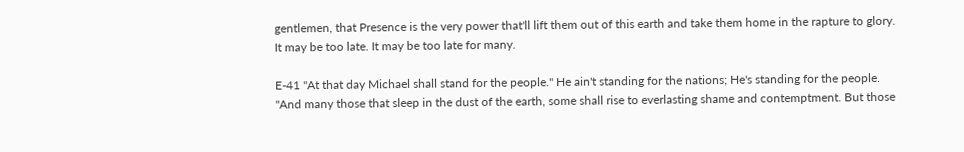gentlemen, that Presence is the very power that'll lift them out of this earth and take them home in the rapture to glory. It may be too late. It may be too late for many.

E-41 "At that day Michael shall stand for the people." He ain't standing for the nations; He's standing for the people. "And many those that sleep in the dust of the earth, some shall rise to everlasting shame and contemptment. But those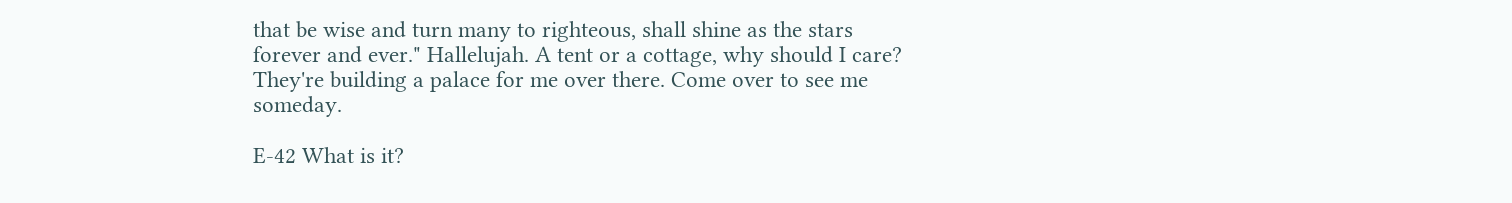that be wise and turn many to righteous, shall shine as the stars forever and ever." Hallelujah. A tent or a cottage, why should I care? They're building a palace for me over there. Come over to see me someday.

E-42 What is it?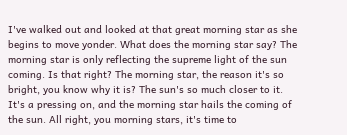I've walked out and looked at that great morning star as she begins to move yonder. What does the morning star say? The morning star is only reflecting the supreme light of the sun coming. Is that right? The morning star, the reason it's so bright, you know why it is? The sun's so much closer to it. It's a pressing on, and the morning star hails the coming of the sun. All right, you morning stars, it's time to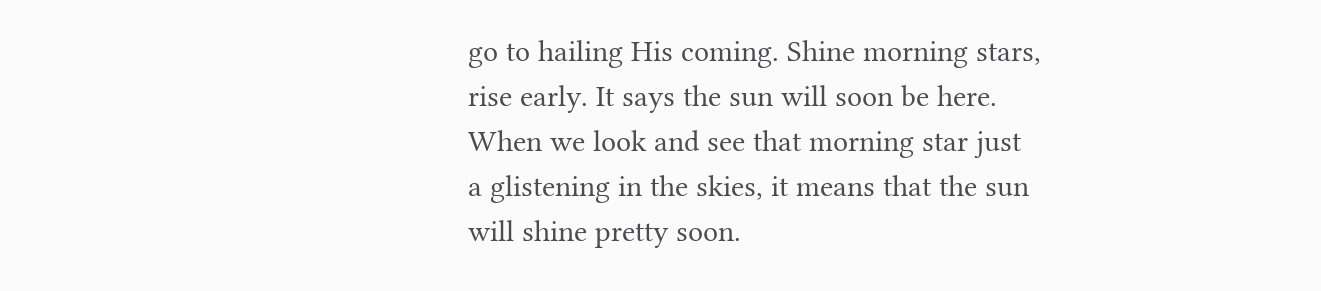go to hailing His coming. Shine morning stars, rise early. It says the sun will soon be here.
When we look and see that morning star just a glistening in the skies, it means that the sun will shine pretty soon.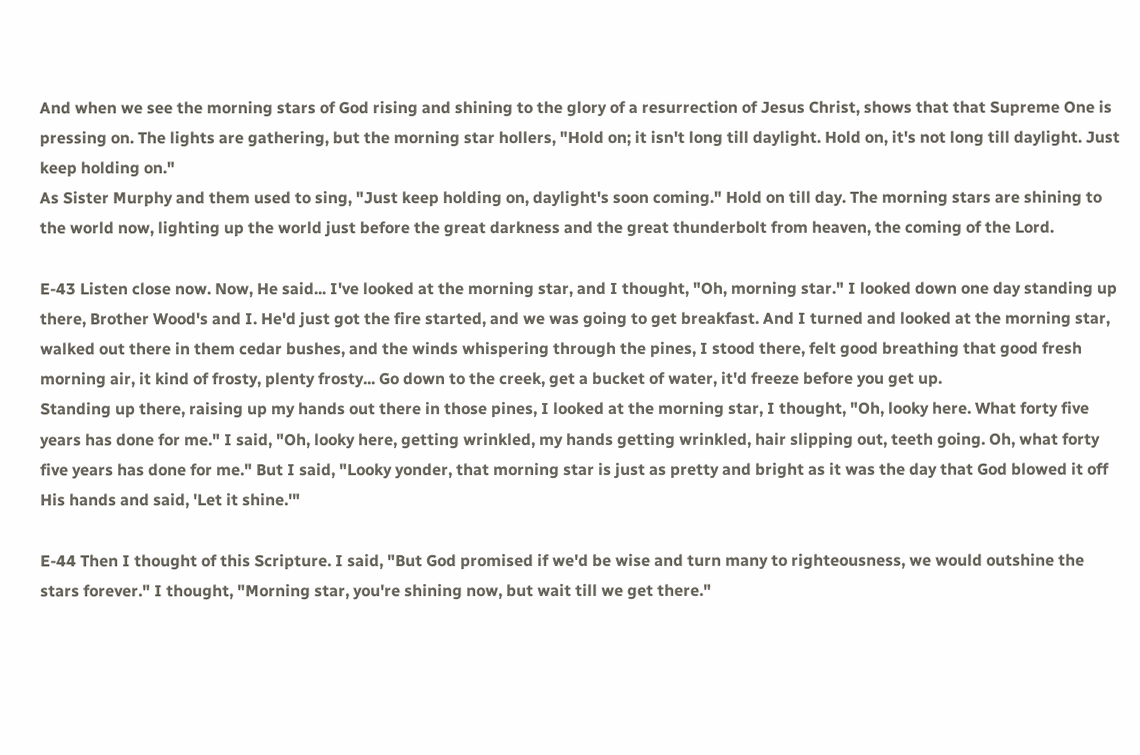And when we see the morning stars of God rising and shining to the glory of a resurrection of Jesus Christ, shows that that Supreme One is pressing on. The lights are gathering, but the morning star hollers, "Hold on; it isn't long till daylight. Hold on, it's not long till daylight. Just keep holding on."
As Sister Murphy and them used to sing, "Just keep holding on, daylight's soon coming." Hold on till day. The morning stars are shining to the world now, lighting up the world just before the great darkness and the great thunderbolt from heaven, the coming of the Lord.

E-43 Listen close now. Now, He said... I've looked at the morning star, and I thought, "Oh, morning star." I looked down one day standing up there, Brother Wood's and I. He'd just got the fire started, and we was going to get breakfast. And I turned and looked at the morning star, walked out there in them cedar bushes, and the winds whispering through the pines, I stood there, felt good breathing that good fresh morning air, it kind of frosty, plenty frosty... Go down to the creek, get a bucket of water, it'd freeze before you get up.
Standing up there, raising up my hands out there in those pines, I looked at the morning star, I thought, "Oh, looky here. What forty five years has done for me." I said, "Oh, looky here, getting wrinkled, my hands getting wrinkled, hair slipping out, teeth going. Oh, what forty five years has done for me." But I said, "Looky yonder, that morning star is just as pretty and bright as it was the day that God blowed it off His hands and said, 'Let it shine.'"

E-44 Then I thought of this Scripture. I said, "But God promised if we'd be wise and turn many to righteousness, we would outshine the stars forever." I thought, "Morning star, you're shining now, but wait till we get there."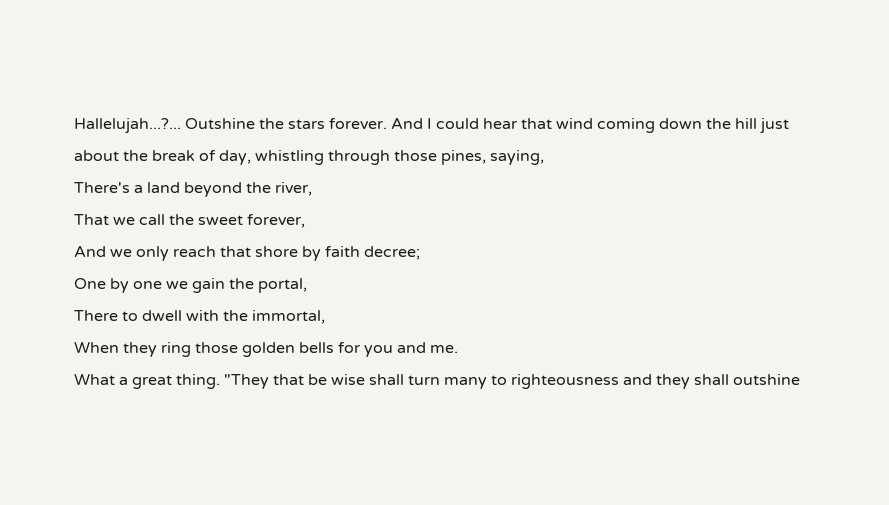Hallelujah...?... Outshine the stars forever. And I could hear that wind coming down the hill just about the break of day, whistling through those pines, saying,
There's a land beyond the river,
That we call the sweet forever,
And we only reach that shore by faith decree;
One by one we gain the portal,
There to dwell with the immortal,
When they ring those golden bells for you and me.
What a great thing. "They that be wise shall turn many to righteousness and they shall outshine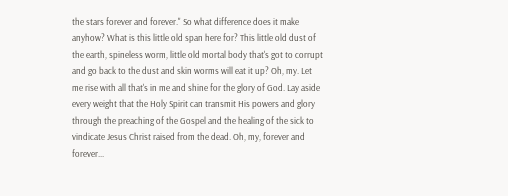the stars forever and forever." So what difference does it make anyhow? What is this little old span here for? This little old dust of the earth, spineless worm, little old mortal body that's got to corrupt and go back to the dust and skin worms will eat it up? Oh, my. Let me rise with all that's in me and shine for the glory of God. Lay aside every weight that the Holy Spirit can transmit His powers and glory through the preaching of the Gospel and the healing of the sick to vindicate Jesus Christ raised from the dead. Oh, my, forever and forever...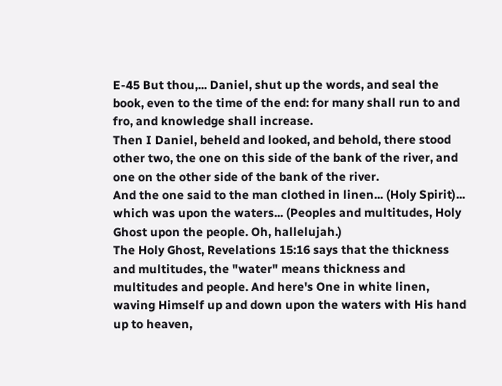E-45 But thou,... Daniel, shut up the words, and seal the book, even to the time of the end: for many shall run to and fro, and knowledge shall increase.
Then I Daniel, beheld and looked, and behold, there stood other two, the one on this side of the bank of the river, and one on the other side of the bank of the river.
And the one said to the man clothed in linen... (Holy Spirit)... which was upon the waters... (Peoples and multitudes, Holy Ghost upon the people. Oh, hallelujah.)
The Holy Ghost, Revelations 15:16 says that the thickness and multitudes, the "water" means thickness and multitudes and people. And here's One in white linen, waving Himself up and down upon the waters with His hand up to heaven,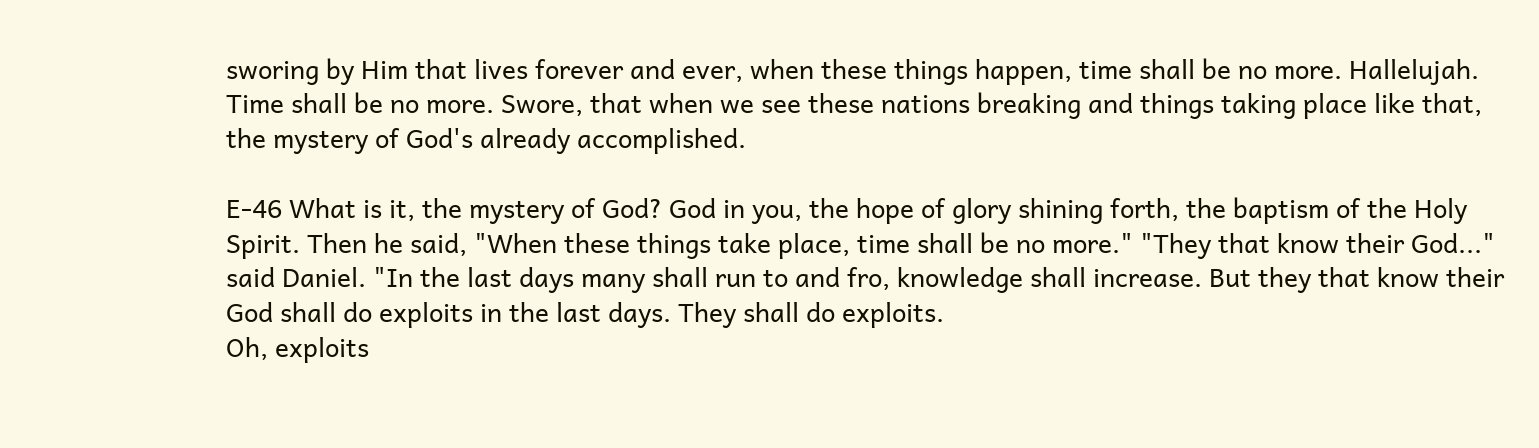sworing by Him that lives forever and ever, when these things happen, time shall be no more. Hallelujah. Time shall be no more. Swore, that when we see these nations breaking and things taking place like that, the mystery of God's already accomplished.

E-46 What is it, the mystery of God? God in you, the hope of glory shining forth, the baptism of the Holy Spirit. Then he said, "When these things take place, time shall be no more." "They that know their God..." said Daniel. "In the last days many shall run to and fro, knowledge shall increase. But they that know their God shall do exploits in the last days. They shall do exploits.
Oh, exploits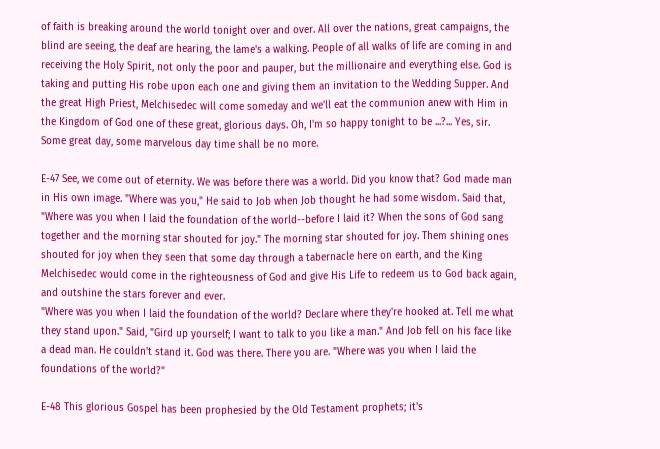of faith is breaking around the world tonight over and over. All over the nations, great campaigns, the blind are seeing, the deaf are hearing, the lame's a walking. People of all walks of life are coming in and receiving the Holy Spirit, not only the poor and pauper, but the millionaire and everything else. God is taking and putting His robe upon each one and giving them an invitation to the Wedding Supper. And the great High Priest, Melchisedec will come someday and we'll eat the communion anew with Him in the Kingdom of God one of these great, glorious days. Oh, I'm so happy tonight to be ...?... Yes, sir. Some great day, some marvelous day time shall be no more.

E-47 See, we come out of eternity. We was before there was a world. Did you know that? God made man in His own image. "Where was you," He said to Job when Job thought he had some wisdom. Said that, "Where was you when I laid the foundation of the world--before I laid it? When the sons of God sang together and the morning star shouted for joy." The morning star shouted for joy. Them shining ones shouted for joy when they seen that some day through a tabernacle here on earth, and the King Melchisedec would come in the righteousness of God and give His Life to redeem us to God back again, and outshine the stars forever and ever.
"Where was you when I laid the foundation of the world? Declare where they're hooked at. Tell me what they stand upon." Said, "Gird up yourself; I want to talk to you like a man." And Job fell on his face like a dead man. He couldn't stand it. God was there. There you are. "Where was you when I laid the foundations of the world?"

E-48 This glorious Gospel has been prophesied by the Old Testament prophets; it's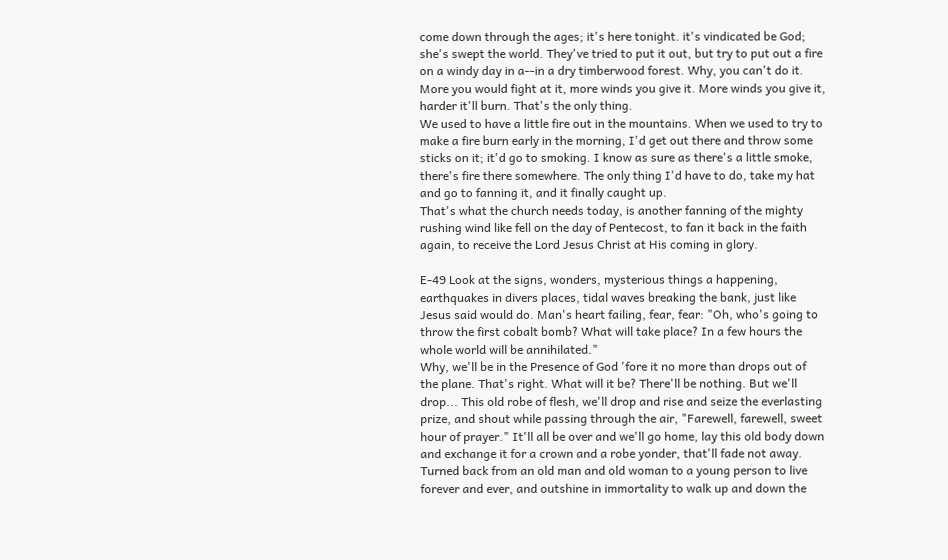come down through the ages; it's here tonight. it's vindicated be God; she's swept the world. They've tried to put it out, but try to put out a fire on a windy day in a--in a dry timberwood forest. Why, you can't do it. More you would fight at it, more winds you give it. More winds you give it, harder it'll burn. That's the only thing.
We used to have a little fire out in the mountains. When we used to try to make a fire burn early in the morning, I'd get out there and throw some sticks on it; it'd go to smoking. I know as sure as there's a little smoke, there's fire there somewhere. The only thing I'd have to do, take my hat and go to fanning it, and it finally caught up.
That's what the church needs today, is another fanning of the mighty rushing wind like fell on the day of Pentecost, to fan it back in the faith again, to receive the Lord Jesus Christ at His coming in glory.

E-49 Look at the signs, wonders, mysterious things a happening, earthquakes in divers places, tidal waves breaking the bank, just like Jesus said would do. Man's heart failing, fear, fear: "Oh, who's going to throw the first cobalt bomb? What will take place? In a few hours the whole world will be annihilated."
Why, we'll be in the Presence of God 'fore it no more than drops out of the plane. That's right. What will it be? There'll be nothing. But we'll drop... This old robe of flesh, we'll drop and rise and seize the everlasting prize, and shout while passing through the air, "Farewell, farewell, sweet hour of prayer." It'll all be over and we'll go home, lay this old body down and exchange it for a crown and a robe yonder, that'll fade not away. Turned back from an old man and old woman to a young person to live forever and ever, and outshine in immortality to walk up and down the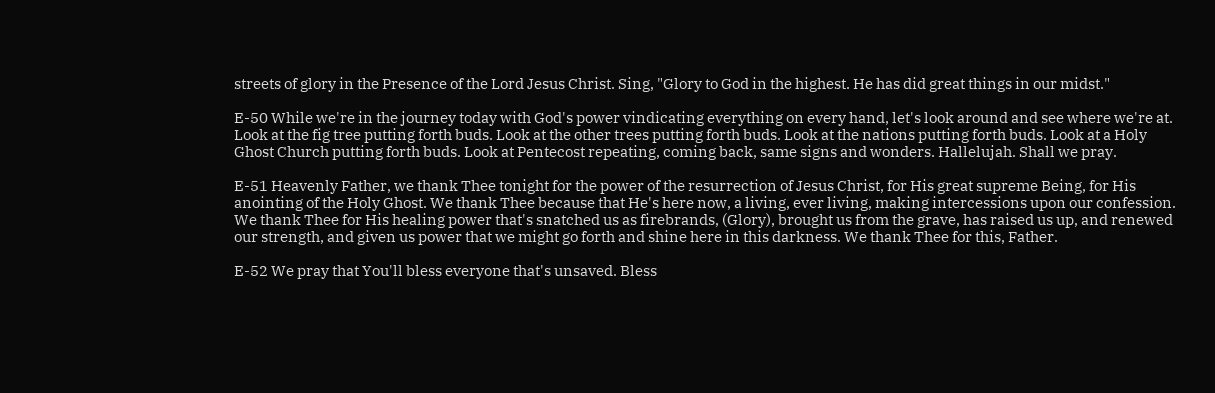streets of glory in the Presence of the Lord Jesus Christ. Sing, "Glory to God in the highest. He has did great things in our midst."

E-50 While we're in the journey today with God's power vindicating everything on every hand, let's look around and see where we're at. Look at the fig tree putting forth buds. Look at the other trees putting forth buds. Look at the nations putting forth buds. Look at a Holy Ghost Church putting forth buds. Look at Pentecost repeating, coming back, same signs and wonders. Hallelujah. Shall we pray.

E-51 Heavenly Father, we thank Thee tonight for the power of the resurrection of Jesus Christ, for His great supreme Being, for His anointing of the Holy Ghost. We thank Thee because that He's here now, a living, ever living, making intercessions upon our confession. We thank Thee for His healing power that's snatched us as firebrands, (Glory), brought us from the grave, has raised us up, and renewed our strength, and given us power that we might go forth and shine here in this darkness. We thank Thee for this, Father.

E-52 We pray that You'll bless everyone that's unsaved. Bless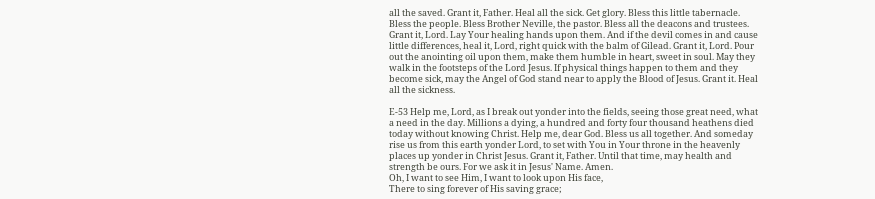all the saved. Grant it, Father. Heal all the sick. Get glory. Bless this little tabernacle. Bless the people. Bless Brother Neville, the pastor. Bless all the deacons and trustees. Grant it, Lord. Lay Your healing hands upon them. And if the devil comes in and cause little differences, heal it, Lord, right quick with the balm of Gilead. Grant it, Lord. Pour out the anointing oil upon them, make them humble in heart, sweet in soul. May they walk in the footsteps of the Lord Jesus. If physical things happen to them and they become sick, may the Angel of God stand near to apply the Blood of Jesus. Grant it. Heal all the sickness.

E-53 Help me, Lord, as I break out yonder into the fields, seeing those great need, what a need in the day. Millions a dying, a hundred and forty four thousand heathens died today without knowing Christ. Help me, dear God. Bless us all together. And someday rise us from this earth yonder Lord, to set with You in Your throne in the heavenly places up yonder in Christ Jesus. Grant it, Father. Until that time, may health and strength be ours. For we ask it in Jesus' Name. Amen.
Oh, I want to see Him, I want to look upon His face,
There to sing forever of His saving grace;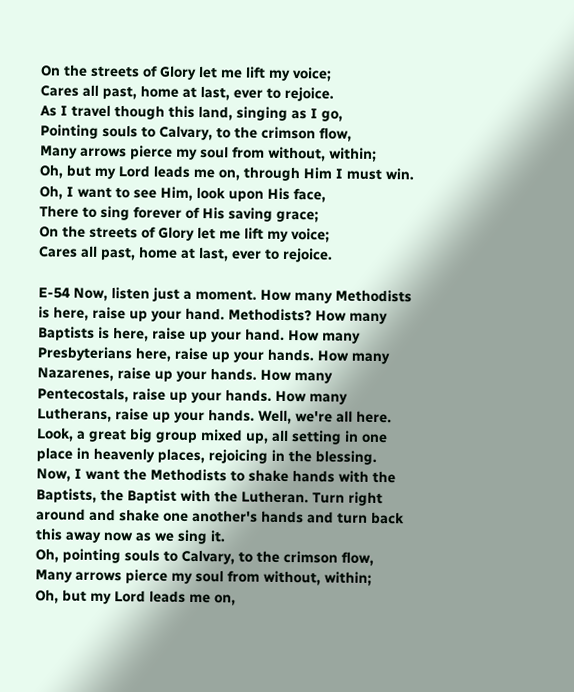On the streets of Glory let me lift my voice;
Cares all past, home at last, ever to rejoice.
As I travel though this land, singing as I go,
Pointing souls to Calvary, to the crimson flow,
Many arrows pierce my soul from without, within;
Oh, but my Lord leads me on, through Him I must win.
Oh, I want to see Him, look upon His face,
There to sing forever of His saving grace;
On the streets of Glory let me lift my voice;
Cares all past, home at last, ever to rejoice.

E-54 Now, listen just a moment. How many Methodists is here, raise up your hand. Methodists? How many Baptists is here, raise up your hand. How many Presbyterians here, raise up your hands. How many Nazarenes, raise up your hands. How many Pentecostals, raise up your hands. How many Lutherans, raise up your hands. Well, we're all here. Look, a great big group mixed up, all setting in one place in heavenly places, rejoicing in the blessing.
Now, I want the Methodists to shake hands with the Baptists, the Baptist with the Lutheran. Turn right around and shake one another's hands and turn back this away now as we sing it.
Oh, pointing souls to Calvary, to the crimson flow,
Many arrows pierce my soul from without, within;
Oh, but my Lord leads me on,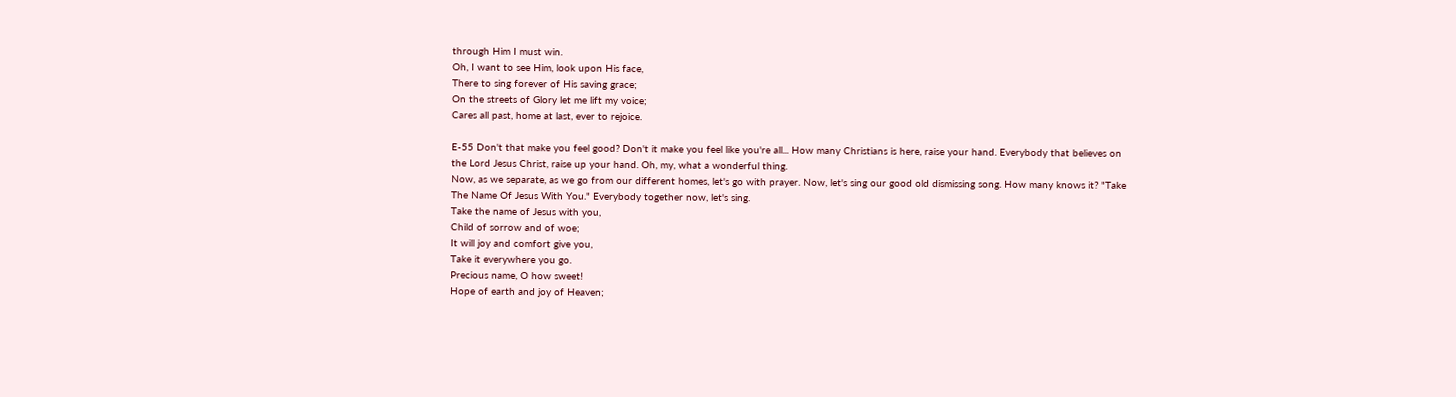through Him I must win.
Oh, I want to see Him, look upon His face,
There to sing forever of His saving grace;
On the streets of Glory let me lift my voice;
Cares all past, home at last, ever to rejoice.

E-55 Don't that make you feel good? Don't it make you feel like you're all... How many Christians is here, raise your hand. Everybody that believes on the Lord Jesus Christ, raise up your hand. Oh, my, what a wonderful thing.
Now, as we separate, as we go from our different homes, let's go with prayer. Now, let's sing our good old dismissing song. How many knows it? "Take The Name Of Jesus With You." Everybody together now, let's sing.
Take the name of Jesus with you,
Child of sorrow and of woe;
It will joy and comfort give you,
Take it everywhere you go.
Precious name, O how sweet!
Hope of earth and joy of Heaven;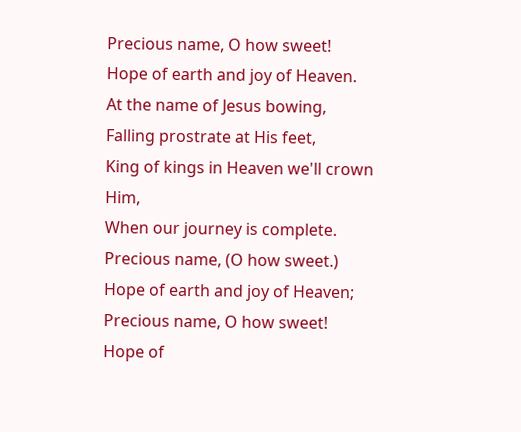Precious name, O how sweet!
Hope of earth and joy of Heaven.
At the name of Jesus bowing,
Falling prostrate at His feet,
King of kings in Heaven we'll crown Him,
When our journey is complete.
Precious name, (O how sweet.)
Hope of earth and joy of Heaven;
Precious name, O how sweet!
Hope of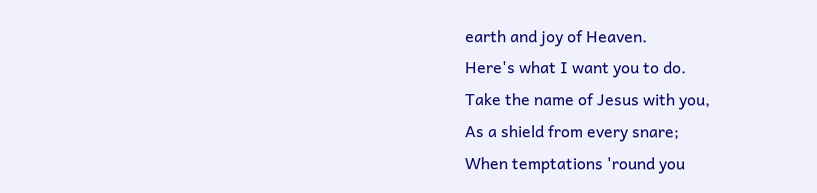earth and joy of Heaven.
Here's what I want you to do.
Take the name of Jesus with you,
As a shield from every snare;
When temptations 'round you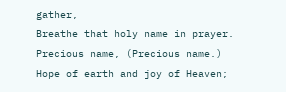gather,
Breathe that holy name in prayer.
Precious name, (Precious name.)
Hope of earth and joy of Heaven;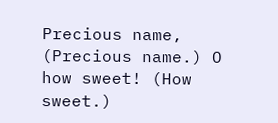Precious name, (Precious name.) O how sweet! (How sweet.)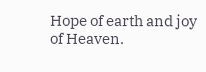Hope of earth and joy of Heaven.